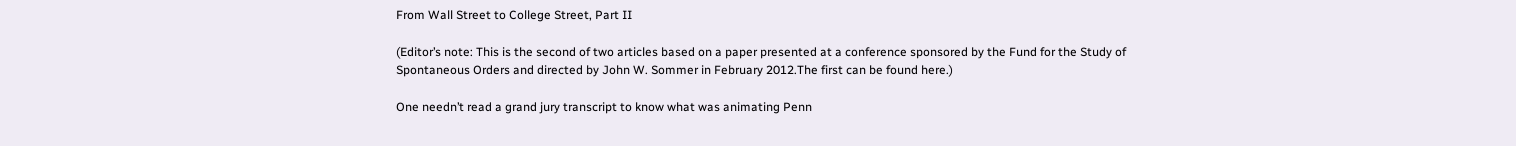From Wall Street to College Street, Part II

(Editor’s note: This is the second of two articles based on a paper presented at a conference sponsored by the Fund for the Study of Spontaneous Orders and directed by John W. Sommer in February 2012.The first can be found here.)

One needn’t read a grand jury transcript to know what was animating Penn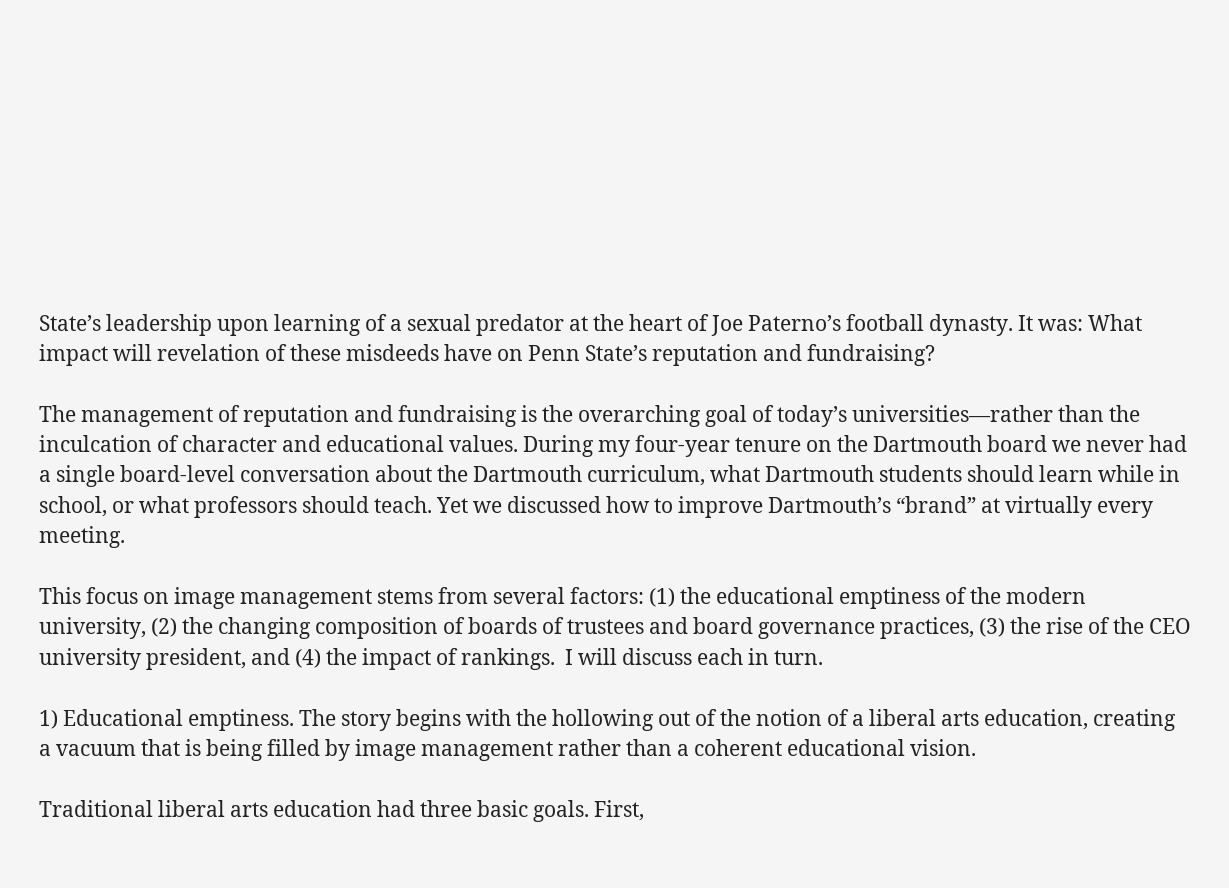State’s leadership upon learning of a sexual predator at the heart of Joe Paterno’s football dynasty. It was: What impact will revelation of these misdeeds have on Penn State’s reputation and fundraising?

The management of reputation and fundraising is the overarching goal of today’s universities—rather than the inculcation of character and educational values. During my four-year tenure on the Dartmouth board we never had a single board-level conversation about the Dartmouth curriculum, what Dartmouth students should learn while in school, or what professors should teach. Yet we discussed how to improve Dartmouth’s “brand” at virtually every meeting.

This focus on image management stems from several factors: (1) the educational emptiness of the modern university, (2) the changing composition of boards of trustees and board governance practices, (3) the rise of the CEO university president, and (4) the impact of rankings.  I will discuss each in turn.

1) Educational emptiness. The story begins with the hollowing out of the notion of a liberal arts education, creating a vacuum that is being filled by image management rather than a coherent educational vision.

Traditional liberal arts education had three basic goals. First,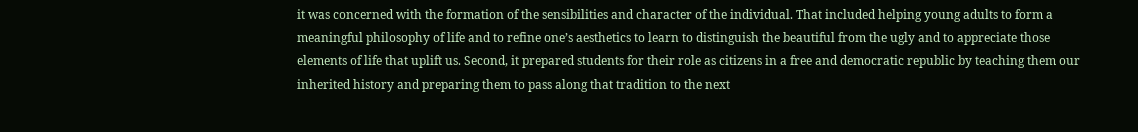it was concerned with the formation of the sensibilities and character of the individual. That included helping young adults to form a meaningful philosophy of life and to refine one’s aesthetics to learn to distinguish the beautiful from the ugly and to appreciate those elements of life that uplift us. Second, it prepared students for their role as citizens in a free and democratic republic by teaching them our inherited history and preparing them to pass along that tradition to the next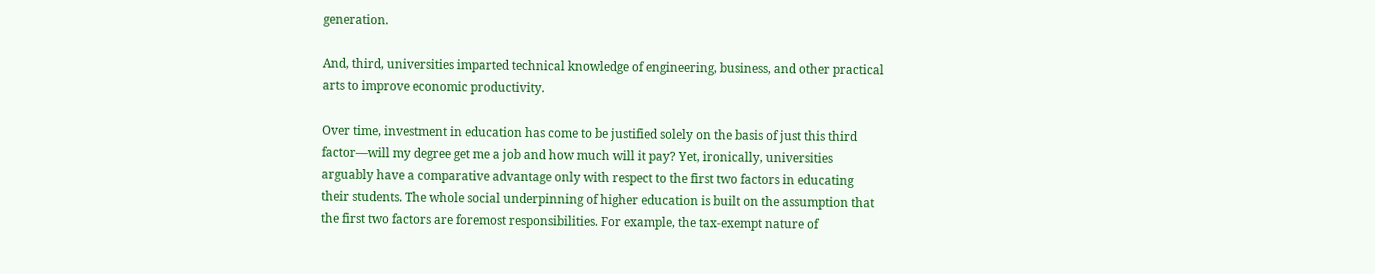generation.

And, third, universities imparted technical knowledge of engineering, business, and other practical arts to improve economic productivity.

Over time, investment in education has come to be justified solely on the basis of just this third factor—will my degree get me a job and how much will it pay? Yet, ironically, universities arguably have a comparative advantage only with respect to the first two factors in educating their students. The whole social underpinning of higher education is built on the assumption that the first two factors are foremost responsibilities. For example, the tax-exempt nature of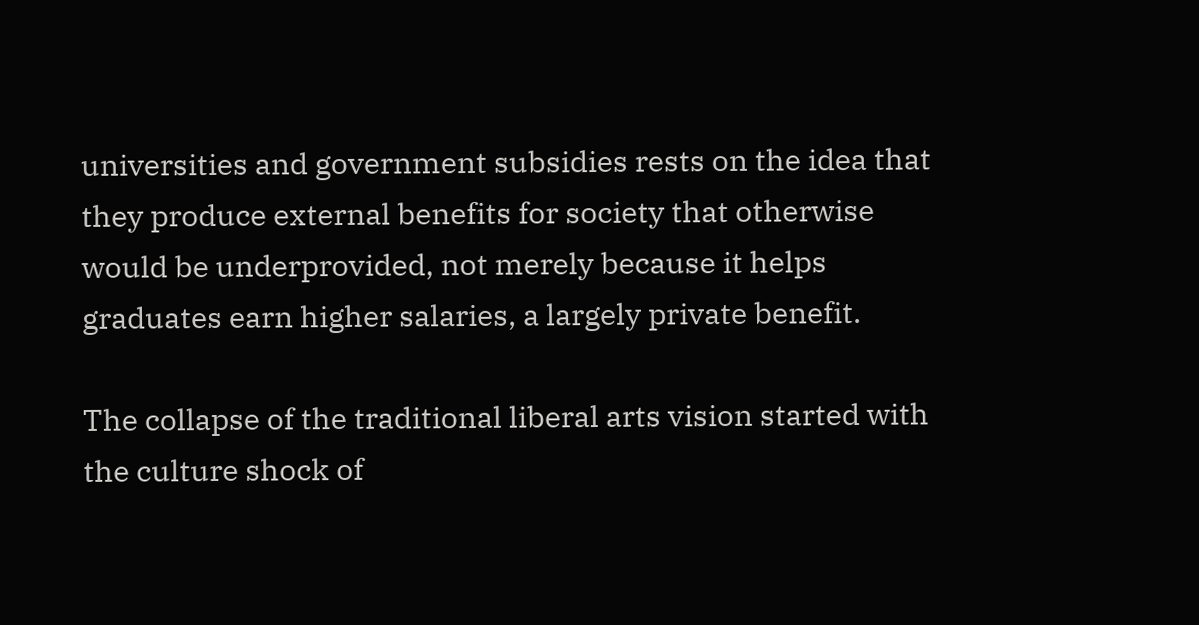universities and government subsidies rests on the idea that they produce external benefits for society that otherwise would be underprovided, not merely because it helps graduates earn higher salaries, a largely private benefit.

The collapse of the traditional liberal arts vision started with the culture shock of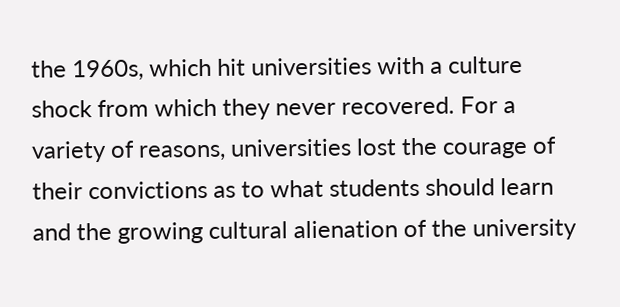the 1960s, which hit universities with a culture shock from which they never recovered. For a variety of reasons, universities lost the courage of their convictions as to what students should learn and the growing cultural alienation of the university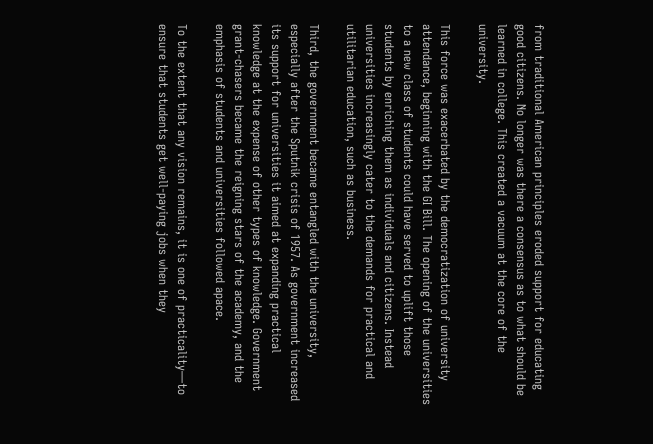from traditional American principles eroded support for educating good citizens. No longer was there a consensus as to what should be learned in college. This created a vacuum at the core of the university.

This force was exacerbated by the democratization of university attendance, beginning with the GI Bill. The opening of the universities to a new class of students could have served to uplift those students by enriching them as individuals and citizens. Instead universities increasingly cater to the demands for practical and utilitarian education, such as business.

Third, the government became entangled with the university, especially after the Sputnik crisis of 1957. As government increased its support for universities it aimed at expanding practical knowledge at the expense of other types of knowledge. Government grant-chasers became the reigning stars of the academy, and the emphasis of students and universities followed apace.

To the extent that any vision remains, it is one of practicality—to ensure that students get well-paying jobs when they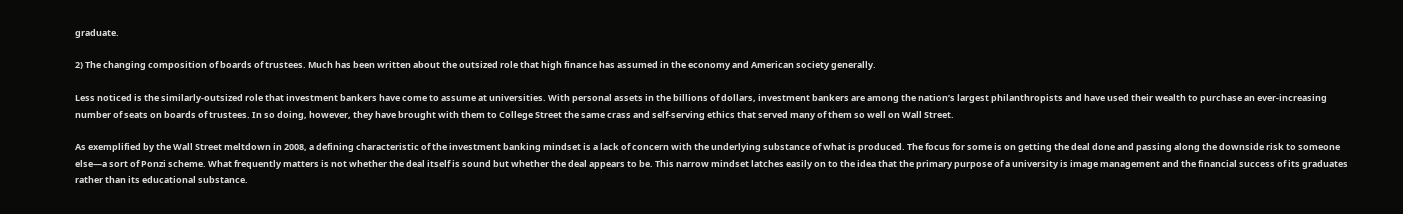graduate.

2) The changing composition of boards of trustees. Much has been written about the outsized role that high finance has assumed in the economy and American society generally.

Less noticed is the similarly-outsized role that investment bankers have come to assume at universities. With personal assets in the billions of dollars, investment bankers are among the nation’s largest philanthropists and have used their wealth to purchase an ever-increasing number of seats on boards of trustees. In so doing, however, they have brought with them to College Street the same crass and self-serving ethics that served many of them so well on Wall Street.

As exemplified by the Wall Street meltdown in 2008, a defining characteristic of the investment banking mindset is a lack of concern with the underlying substance of what is produced. The focus for some is on getting the deal done and passing along the downside risk to someone else—a sort of Ponzi scheme. What frequently matters is not whether the deal itself is sound but whether the deal appears to be. This narrow mindset latches easily on to the idea that the primary purpose of a university is image management and the financial success of its graduates rather than its educational substance.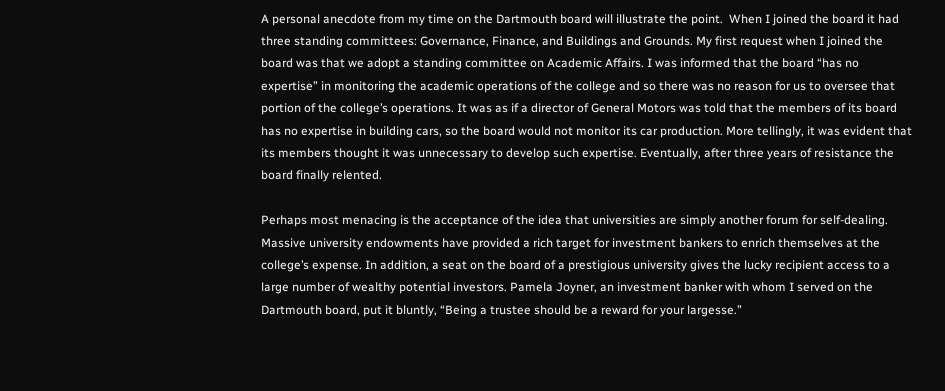A personal anecdote from my time on the Dartmouth board will illustrate the point.  When I joined the board it had three standing committees: Governance, Finance, and Buildings and Grounds. My first request when I joined the board was that we adopt a standing committee on Academic Affairs. I was informed that the board “has no expertise” in monitoring the academic operations of the college and so there was no reason for us to oversee that portion of the college’s operations. It was as if a director of General Motors was told that the members of its board has no expertise in building cars, so the board would not monitor its car production. More tellingly, it was evident that its members thought it was unnecessary to develop such expertise. Eventually, after three years of resistance the board finally relented.

Perhaps most menacing is the acceptance of the idea that universities are simply another forum for self-dealing. Massive university endowments have provided a rich target for investment bankers to enrich themselves at the college’s expense. In addition, a seat on the board of a prestigious university gives the lucky recipient access to a large number of wealthy potential investors. Pamela Joyner, an investment banker with whom I served on the Dartmouth board, put it bluntly, “Being a trustee should be a reward for your largesse.”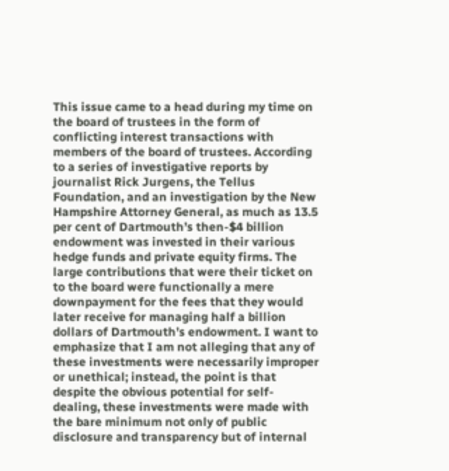This issue came to a head during my time on the board of trustees in the form of conflicting interest transactions with members of the board of trustees. According to a series of investigative reports by journalist Rick Jurgens, the Tellus Foundation, and an investigation by the New Hampshire Attorney General, as much as 13.5 per cent of Dartmouth’s then-$4 billion endowment was invested in their various hedge funds and private equity firms. The large contributions that were their ticket on to the board were functionally a mere downpayment for the fees that they would later receive for managing half a billion dollars of Dartmouth’s endowment. I want to emphasize that I am not alleging that any of these investments were necessarily improper or unethical; instead, the point is that despite the obvious potential for self-dealing, these investments were made with the bare minimum not only of public disclosure and transparency but of internal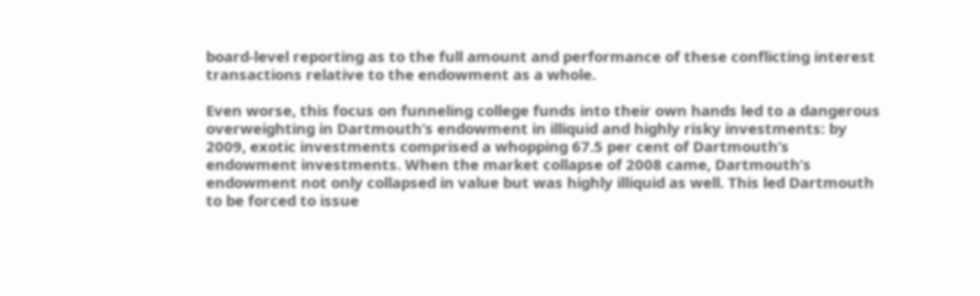board-level reporting as to the full amount and performance of these conflicting interest transactions relative to the endowment as a whole.

Even worse, this focus on funneling college funds into their own hands led to a dangerous overweighting in Dartmouth’s endowment in illiquid and highly risky investments: by 2009, exotic investments comprised a whopping 67.5 per cent of Dartmouth’s endowment investments. When the market collapse of 2008 came, Dartmouth’s endowment not only collapsed in value but was highly illiquid as well. This led Dartmouth to be forced to issue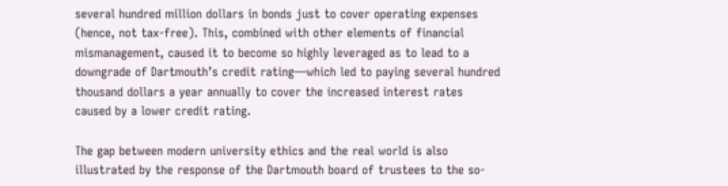several hundred million dollars in bonds just to cover operating expenses (hence, not tax-free). This, combined with other elements of financial mismanagement, caused it to become so highly leveraged as to lead to a downgrade of Dartmouth’s credit rating—which led to paying several hundred thousand dollars a year annually to cover the increased interest rates caused by a lower credit rating.

The gap between modern university ethics and the real world is also illustrated by the response of the Dartmouth board of trustees to the so-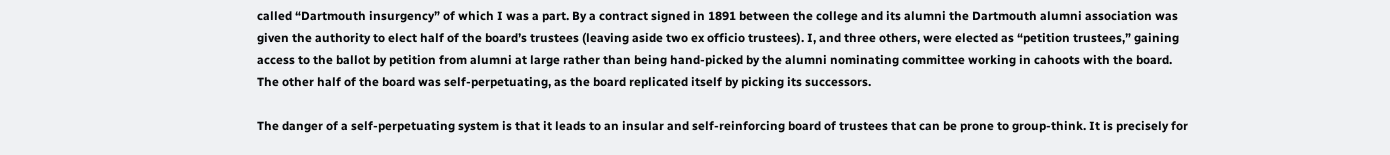called “Dartmouth insurgency” of which I was a part. By a contract signed in 1891 between the college and its alumni the Dartmouth alumni association was given the authority to elect half of the board’s trustees (leaving aside two ex officio trustees). I, and three others, were elected as “petition trustees,” gaining access to the ballot by petition from alumni at large rather than being hand-picked by the alumni nominating committee working in cahoots with the board. The other half of the board was self-perpetuating, as the board replicated itself by picking its successors.

The danger of a self-perpetuating system is that it leads to an insular and self-reinforcing board of trustees that can be prone to group-think. It is precisely for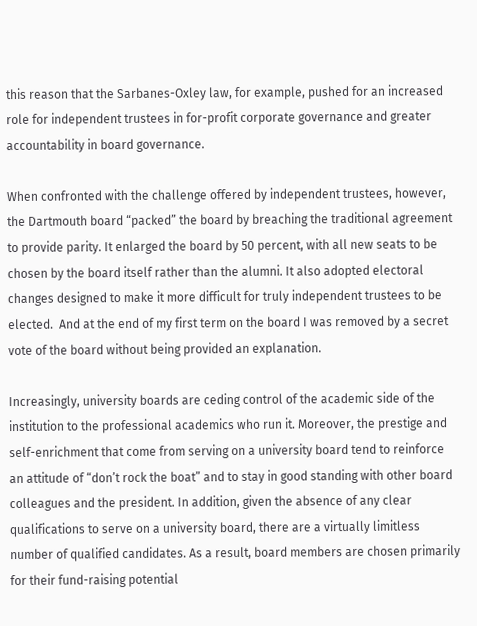this reason that the Sarbanes-Oxley law, for example, pushed for an increased role for independent trustees in for-profit corporate governance and greater accountability in board governance.

When confronted with the challenge offered by independent trustees, however, the Dartmouth board “packed” the board by breaching the traditional agreement to provide parity. It enlarged the board by 50 percent, with all new seats to be chosen by the board itself rather than the alumni. It also adopted electoral changes designed to make it more difficult for truly independent trustees to be elected.  And at the end of my first term on the board I was removed by a secret vote of the board without being provided an explanation.

Increasingly, university boards are ceding control of the academic side of the institution to the professional academics who run it. Moreover, the prestige and self-enrichment that come from serving on a university board tend to reinforce an attitude of “don’t rock the boat” and to stay in good standing with other board colleagues and the president. In addition, given the absence of any clear qualifications to serve on a university board, there are a virtually limitless number of qualified candidates. As a result, board members are chosen primarily for their fund-raising potential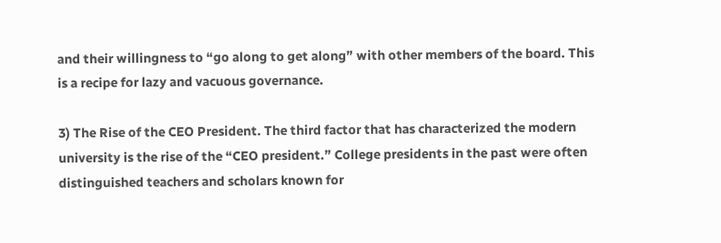and their willingness to “go along to get along” with other members of the board. This is a recipe for lazy and vacuous governance.

3) The Rise of the CEO President. The third factor that has characterized the modern university is the rise of the “CEO president.” College presidents in the past were often distinguished teachers and scholars known for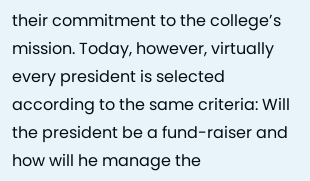their commitment to the college’s mission. Today, however, virtually every president is selected according to the same criteria: Will the president be a fund-raiser and how will he manage the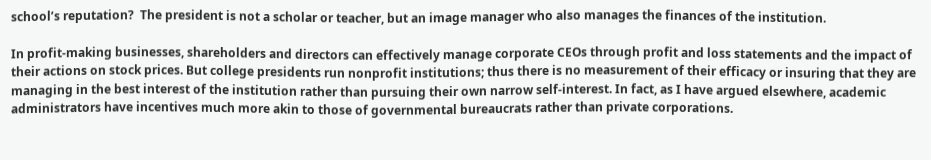school’s reputation?  The president is not a scholar or teacher, but an image manager who also manages the finances of the institution.

In profit-making businesses, shareholders and directors can effectively manage corporate CEOs through profit and loss statements and the impact of their actions on stock prices. But college presidents run nonprofit institutions; thus there is no measurement of their efficacy or insuring that they are managing in the best interest of the institution rather than pursuing their own narrow self-interest. In fact, as I have argued elsewhere, academic administrators have incentives much more akin to those of governmental bureaucrats rather than private corporations.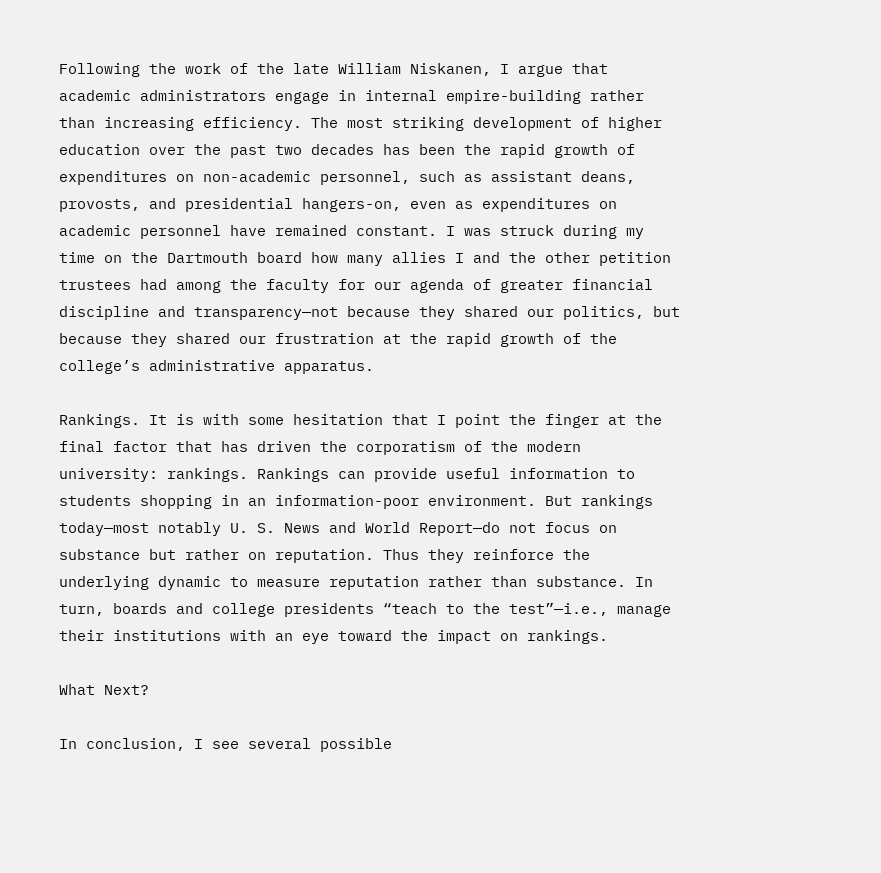Following the work of the late William Niskanen, I argue that academic administrators engage in internal empire-building rather than increasing efficiency. The most striking development of higher education over the past two decades has been the rapid growth of expenditures on non-academic personnel, such as assistant deans, provosts, and presidential hangers-on, even as expenditures on academic personnel have remained constant. I was struck during my time on the Dartmouth board how many allies I and the other petition trustees had among the faculty for our agenda of greater financial discipline and transparency—not because they shared our politics, but because they shared our frustration at the rapid growth of the college’s administrative apparatus.

Rankings. It is with some hesitation that I point the finger at the final factor that has driven the corporatism of the modern university: rankings. Rankings can provide useful information to students shopping in an information-poor environment. But rankings today—most notably U. S. News and World Report—do not focus on substance but rather on reputation. Thus they reinforce the underlying dynamic to measure reputation rather than substance. In turn, boards and college presidents “teach to the test”—i.e., manage their institutions with an eye toward the impact on rankings.

What Next?

In conclusion, I see several possible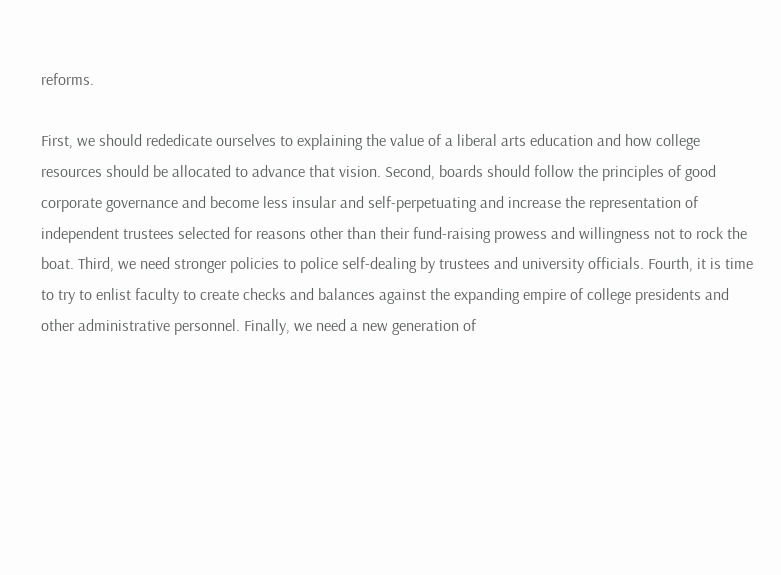reforms.

First, we should rededicate ourselves to explaining the value of a liberal arts education and how college resources should be allocated to advance that vision. Second, boards should follow the principles of good corporate governance and become less insular and self-perpetuating and increase the representation of independent trustees selected for reasons other than their fund-raising prowess and willingness not to rock the boat. Third, we need stronger policies to police self-dealing by trustees and university officials. Fourth, it is time to try to enlist faculty to create checks and balances against the expanding empire of college presidents and other administrative personnel. Finally, we need a new generation of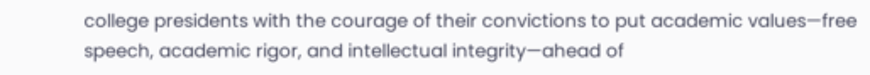college presidents with the courage of their convictions to put academic values—free speech, academic rigor, and intellectual integrity—ahead of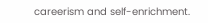careerism and self-enrichment.